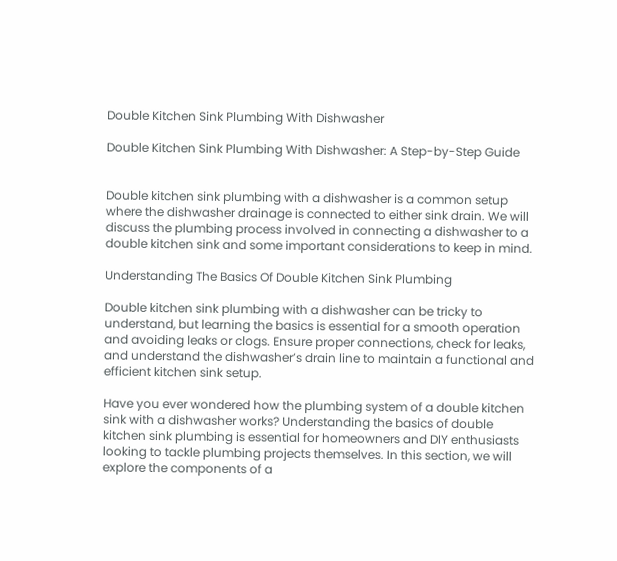Double Kitchen Sink Plumbing With Dishwasher

Double Kitchen Sink Plumbing With Dishwasher: A Step-by-Step Guide


Double kitchen sink plumbing with a dishwasher is a common setup where the dishwasher drainage is connected to either sink drain. We will discuss the plumbing process involved in connecting a dishwasher to a double kitchen sink and some important considerations to keep in mind.

Understanding The Basics Of Double Kitchen Sink Plumbing

Double kitchen sink plumbing with a dishwasher can be tricky to understand, but learning the basics is essential for a smooth operation and avoiding leaks or clogs. Ensure proper connections, check for leaks, and understand the dishwasher’s drain line to maintain a functional and efficient kitchen sink setup.

Have you ever wondered how the plumbing system of a double kitchen sink with a dishwasher works? Understanding the basics of double kitchen sink plumbing is essential for homeowners and DIY enthusiasts looking to tackle plumbing projects themselves. In this section, we will explore the components of a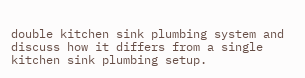double kitchen sink plumbing system and discuss how it differs from a single kitchen sink plumbing setup.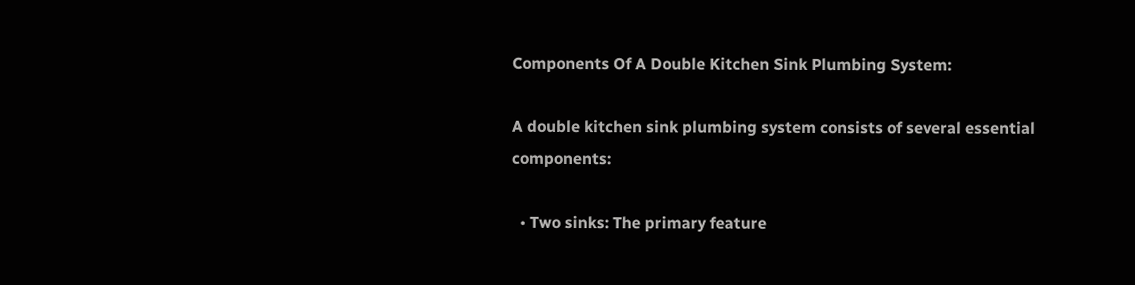Components Of A Double Kitchen Sink Plumbing System:

A double kitchen sink plumbing system consists of several essential components:

  • Two sinks: The primary feature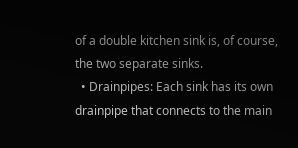of a double kitchen sink is, of course, the two separate sinks.
  • Drainpipes: Each sink has its own drainpipe that connects to the main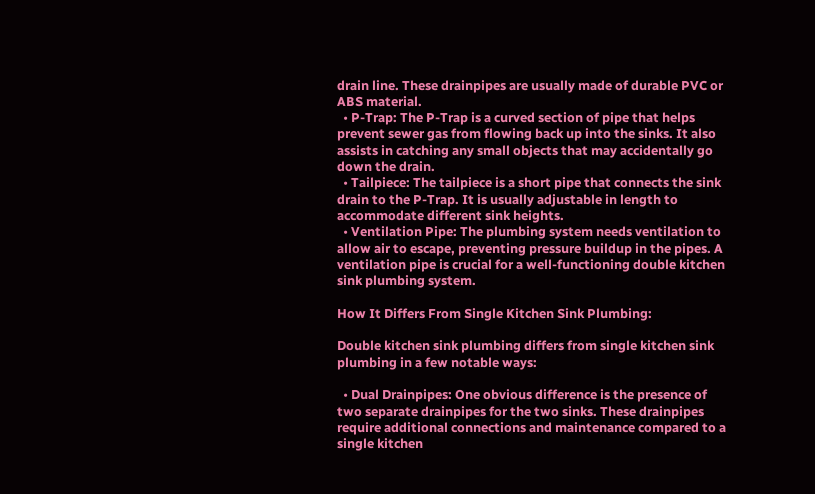drain line. These drainpipes are usually made of durable PVC or ABS material.
  • P-Trap: The P-Trap is a curved section of pipe that helps prevent sewer gas from flowing back up into the sinks. It also assists in catching any small objects that may accidentally go down the drain.
  • Tailpiece: The tailpiece is a short pipe that connects the sink drain to the P-Trap. It is usually adjustable in length to accommodate different sink heights.
  • Ventilation Pipe: The plumbing system needs ventilation to allow air to escape, preventing pressure buildup in the pipes. A ventilation pipe is crucial for a well-functioning double kitchen sink plumbing system.

How It Differs From Single Kitchen Sink Plumbing:

Double kitchen sink plumbing differs from single kitchen sink plumbing in a few notable ways:

  • Dual Drainpipes: One obvious difference is the presence of two separate drainpipes for the two sinks. These drainpipes require additional connections and maintenance compared to a single kitchen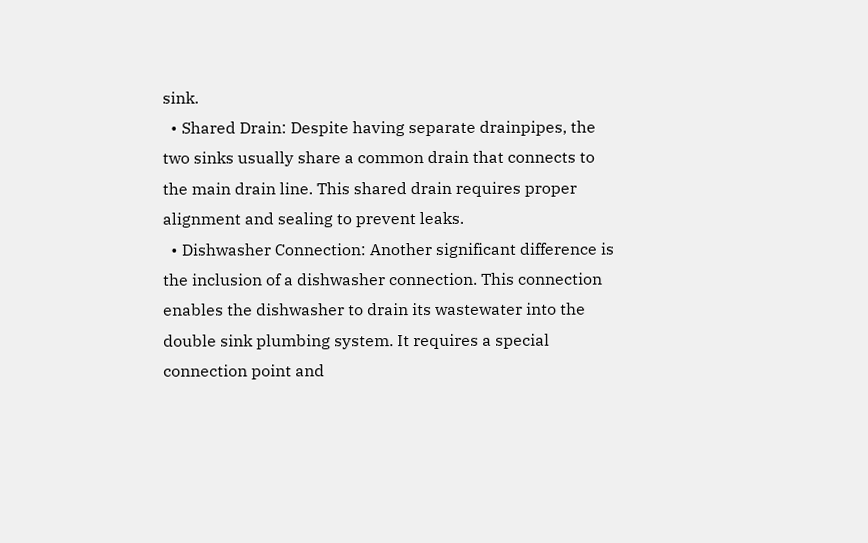sink.
  • Shared Drain: Despite having separate drainpipes, the two sinks usually share a common drain that connects to the main drain line. This shared drain requires proper alignment and sealing to prevent leaks.
  • Dishwasher Connection: Another significant difference is the inclusion of a dishwasher connection. This connection enables the dishwasher to drain its wastewater into the double sink plumbing system. It requires a special connection point and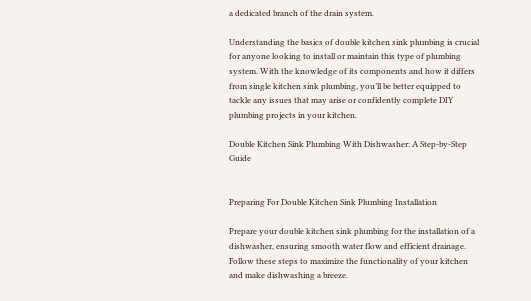a dedicated branch of the drain system.

Understanding the basics of double kitchen sink plumbing is crucial for anyone looking to install or maintain this type of plumbing system. With the knowledge of its components and how it differs from single kitchen sink plumbing, you’ll be better equipped to tackle any issues that may arise or confidently complete DIY plumbing projects in your kitchen.

Double Kitchen Sink Plumbing With Dishwasher: A Step-by-Step Guide


Preparing For Double Kitchen Sink Plumbing Installation

Prepare your double kitchen sink plumbing for the installation of a dishwasher, ensuring smooth water flow and efficient drainage. Follow these steps to maximize the functionality of your kitchen and make dishwashing a breeze.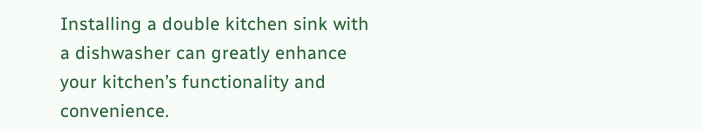Installing a double kitchen sink with a dishwasher can greatly enhance your kitchen’s functionality and convenience.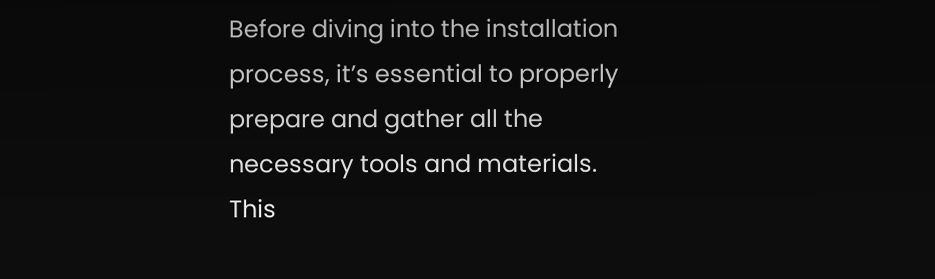Before diving into the installation process, it’s essential to properly prepare and gather all the necessary tools and materials. This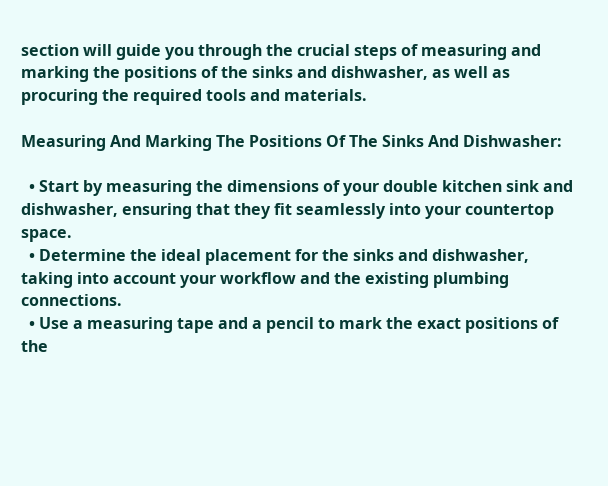section will guide you through the crucial steps of measuring and marking the positions of the sinks and dishwasher, as well as procuring the required tools and materials.

Measuring And Marking The Positions Of The Sinks And Dishwasher:

  • Start by measuring the dimensions of your double kitchen sink and dishwasher, ensuring that they fit seamlessly into your countertop space.
  • Determine the ideal placement for the sinks and dishwasher, taking into account your workflow and the existing plumbing connections.
  • Use a measuring tape and a pencil to mark the exact positions of the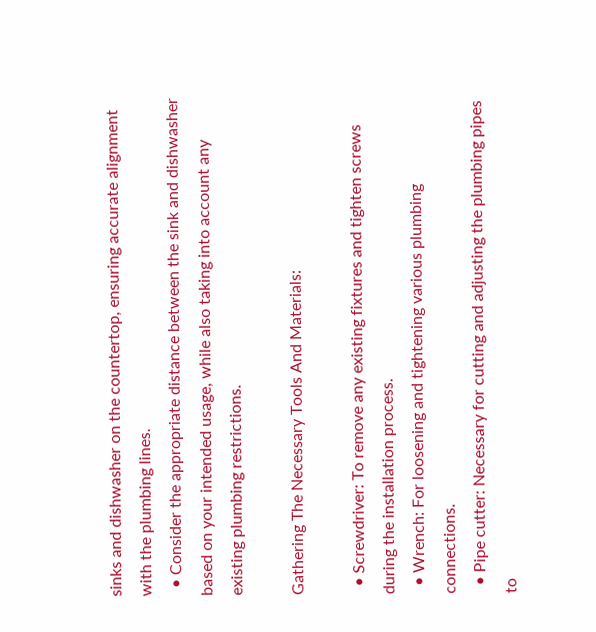sinks and dishwasher on the countertop, ensuring accurate alignment with the plumbing lines.
  • Consider the appropriate distance between the sink and dishwasher based on your intended usage, while also taking into account any existing plumbing restrictions.

Gathering The Necessary Tools And Materials:

  • Screwdriver: To remove any existing fixtures and tighten screws during the installation process.
  • Wrench: For loosening and tightening various plumbing connections.
  • Pipe cutter: Necessary for cutting and adjusting the plumbing pipes to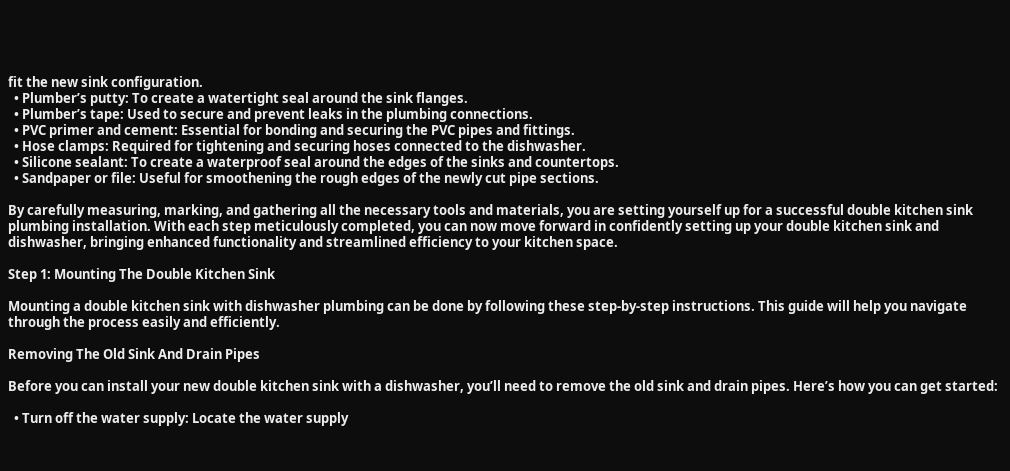fit the new sink configuration.
  • Plumber’s putty: To create a watertight seal around the sink flanges.
  • Plumber’s tape: Used to secure and prevent leaks in the plumbing connections.
  • PVC primer and cement: Essential for bonding and securing the PVC pipes and fittings.
  • Hose clamps: Required for tightening and securing hoses connected to the dishwasher.
  • Silicone sealant: To create a waterproof seal around the edges of the sinks and countertops.
  • Sandpaper or file: Useful for smoothening the rough edges of the newly cut pipe sections.

By carefully measuring, marking, and gathering all the necessary tools and materials, you are setting yourself up for a successful double kitchen sink plumbing installation. With each step meticulously completed, you can now move forward in confidently setting up your double kitchen sink and dishwasher, bringing enhanced functionality and streamlined efficiency to your kitchen space.

Step 1: Mounting The Double Kitchen Sink

Mounting a double kitchen sink with dishwasher plumbing can be done by following these step-by-step instructions. This guide will help you navigate through the process easily and efficiently.

Removing The Old Sink And Drain Pipes

Before you can install your new double kitchen sink with a dishwasher, you’ll need to remove the old sink and drain pipes. Here’s how you can get started:

  • Turn off the water supply: Locate the water supply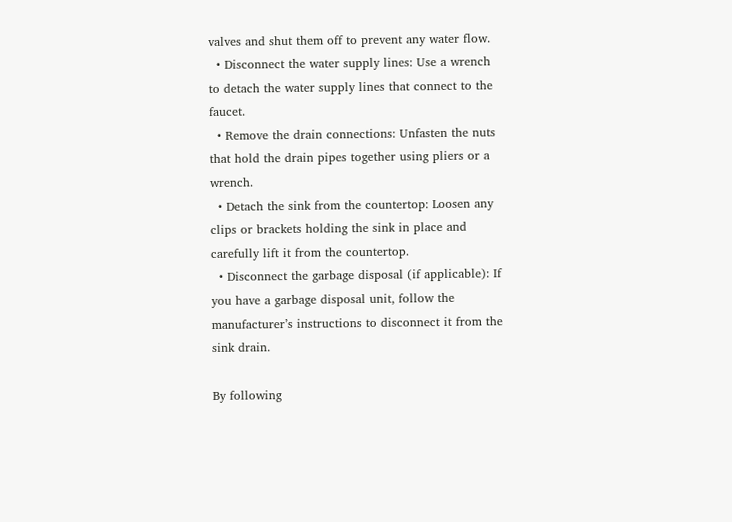valves and shut them off to prevent any water flow.
  • Disconnect the water supply lines: Use a wrench to detach the water supply lines that connect to the faucet.
  • Remove the drain connections: Unfasten the nuts that hold the drain pipes together using pliers or a wrench.
  • Detach the sink from the countertop: Loosen any clips or brackets holding the sink in place and carefully lift it from the countertop.
  • Disconnect the garbage disposal (if applicable): If you have a garbage disposal unit, follow the manufacturer’s instructions to disconnect it from the sink drain.

By following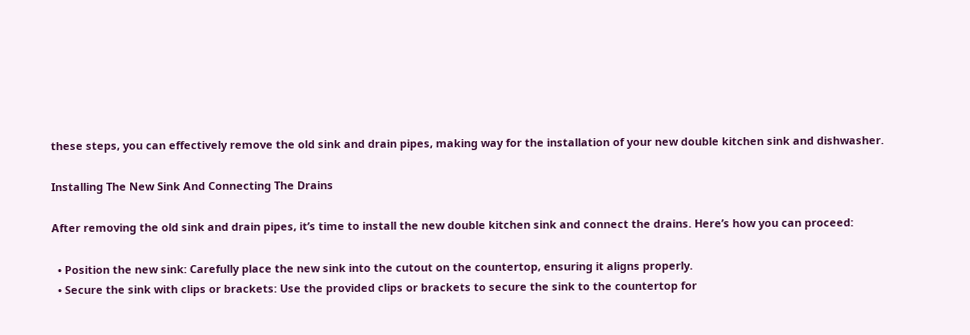these steps, you can effectively remove the old sink and drain pipes, making way for the installation of your new double kitchen sink and dishwasher.

Installing The New Sink And Connecting The Drains

After removing the old sink and drain pipes, it’s time to install the new double kitchen sink and connect the drains. Here’s how you can proceed:

  • Position the new sink: Carefully place the new sink into the cutout on the countertop, ensuring it aligns properly.
  • Secure the sink with clips or brackets: Use the provided clips or brackets to secure the sink to the countertop for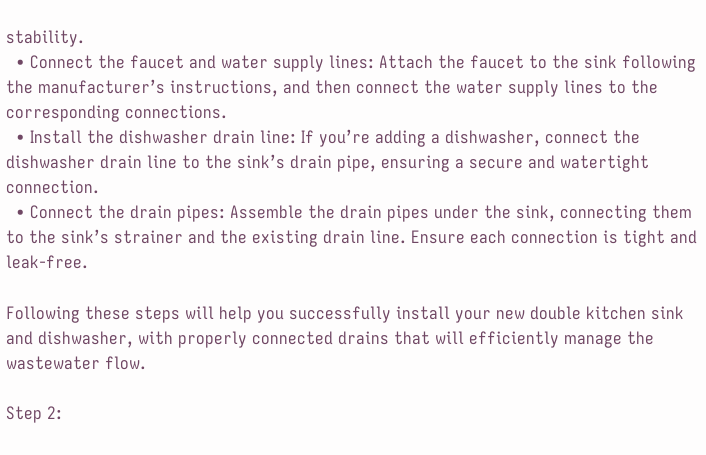stability.
  • Connect the faucet and water supply lines: Attach the faucet to the sink following the manufacturer’s instructions, and then connect the water supply lines to the corresponding connections.
  • Install the dishwasher drain line: If you’re adding a dishwasher, connect the dishwasher drain line to the sink’s drain pipe, ensuring a secure and watertight connection.
  • Connect the drain pipes: Assemble the drain pipes under the sink, connecting them to the sink’s strainer and the existing drain line. Ensure each connection is tight and leak-free.

Following these steps will help you successfully install your new double kitchen sink and dishwasher, with properly connected drains that will efficiently manage the wastewater flow.

Step 2: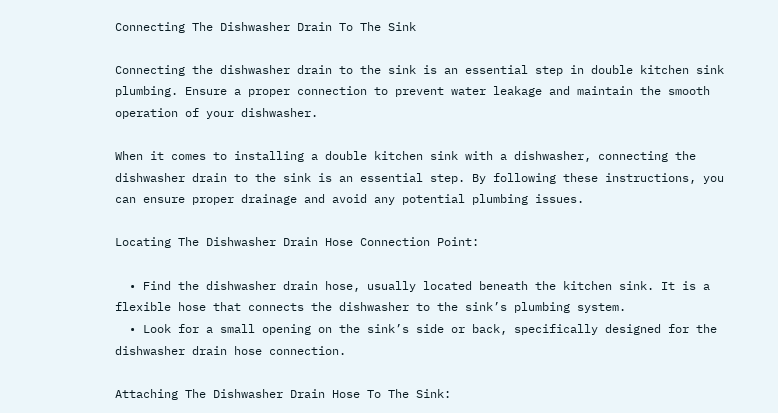Connecting The Dishwasher Drain To The Sink

Connecting the dishwasher drain to the sink is an essential step in double kitchen sink plumbing. Ensure a proper connection to prevent water leakage and maintain the smooth operation of your dishwasher.

When it comes to installing a double kitchen sink with a dishwasher, connecting the dishwasher drain to the sink is an essential step. By following these instructions, you can ensure proper drainage and avoid any potential plumbing issues.

Locating The Dishwasher Drain Hose Connection Point:

  • Find the dishwasher drain hose, usually located beneath the kitchen sink. It is a flexible hose that connects the dishwasher to the sink’s plumbing system.
  • Look for a small opening on the sink’s side or back, specifically designed for the dishwasher drain hose connection.

Attaching The Dishwasher Drain Hose To The Sink: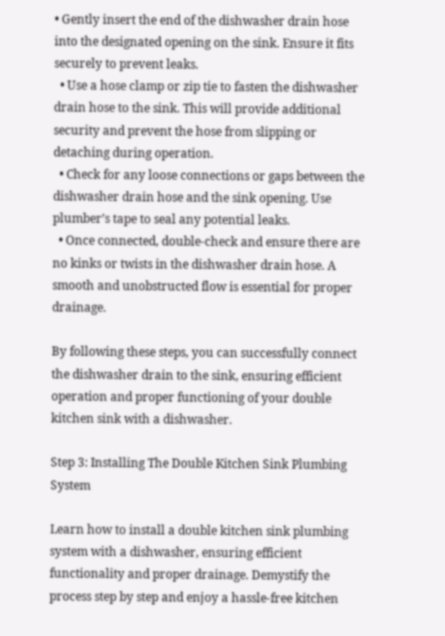• Gently insert the end of the dishwasher drain hose into the designated opening on the sink. Ensure it fits securely to prevent leaks.
  • Use a hose clamp or zip tie to fasten the dishwasher drain hose to the sink. This will provide additional security and prevent the hose from slipping or detaching during operation.
  • Check for any loose connections or gaps between the dishwasher drain hose and the sink opening. Use plumber’s tape to seal any potential leaks.
  • Once connected, double-check and ensure there are no kinks or twists in the dishwasher drain hose. A smooth and unobstructed flow is essential for proper drainage.

By following these steps, you can successfully connect the dishwasher drain to the sink, ensuring efficient operation and proper functioning of your double kitchen sink with a dishwasher.

Step 3: Installing The Double Kitchen Sink Plumbing System

Learn how to install a double kitchen sink plumbing system with a dishwasher, ensuring efficient functionality and proper drainage. Demystify the process step by step and enjoy a hassle-free kitchen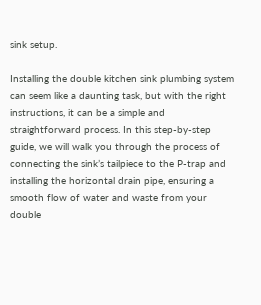sink setup.

Installing the double kitchen sink plumbing system can seem like a daunting task, but with the right instructions, it can be a simple and straightforward process. In this step-by-step guide, we will walk you through the process of connecting the sink’s tailpiece to the P-trap and installing the horizontal drain pipe, ensuring a smooth flow of water and waste from your double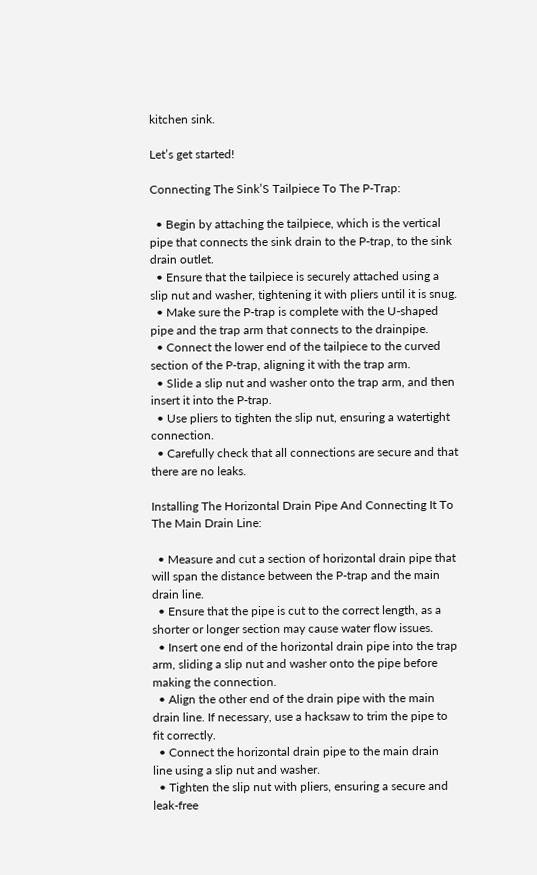kitchen sink.

Let’s get started!

Connecting The Sink’S Tailpiece To The P-Trap:

  • Begin by attaching the tailpiece, which is the vertical pipe that connects the sink drain to the P-trap, to the sink drain outlet.
  • Ensure that the tailpiece is securely attached using a slip nut and washer, tightening it with pliers until it is snug.
  • Make sure the P-trap is complete with the U-shaped pipe and the trap arm that connects to the drainpipe.
  • Connect the lower end of the tailpiece to the curved section of the P-trap, aligning it with the trap arm.
  • Slide a slip nut and washer onto the trap arm, and then insert it into the P-trap.
  • Use pliers to tighten the slip nut, ensuring a watertight connection.
  • Carefully check that all connections are secure and that there are no leaks.

Installing The Horizontal Drain Pipe And Connecting It To The Main Drain Line:

  • Measure and cut a section of horizontal drain pipe that will span the distance between the P-trap and the main drain line.
  • Ensure that the pipe is cut to the correct length, as a shorter or longer section may cause water flow issues.
  • Insert one end of the horizontal drain pipe into the trap arm, sliding a slip nut and washer onto the pipe before making the connection.
  • Align the other end of the drain pipe with the main drain line. If necessary, use a hacksaw to trim the pipe to fit correctly.
  • Connect the horizontal drain pipe to the main drain line using a slip nut and washer.
  • Tighten the slip nut with pliers, ensuring a secure and leak-free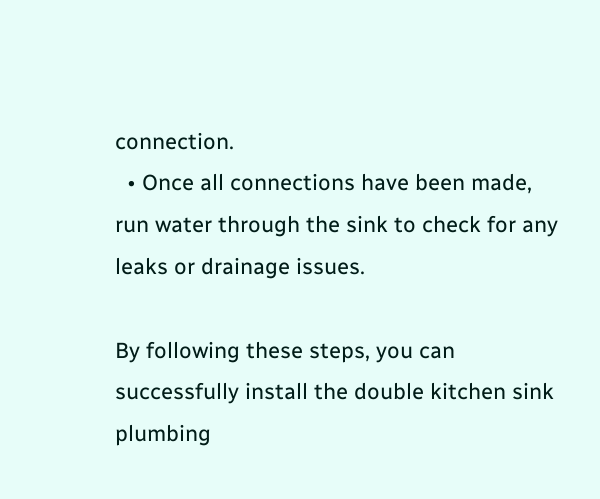connection.
  • Once all connections have been made, run water through the sink to check for any leaks or drainage issues.

By following these steps, you can successfully install the double kitchen sink plumbing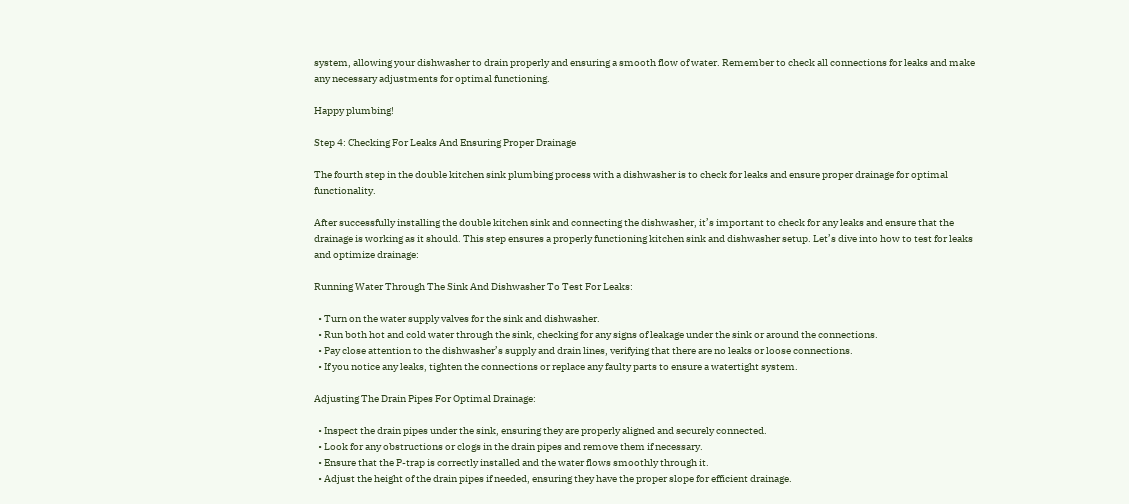system, allowing your dishwasher to drain properly and ensuring a smooth flow of water. Remember to check all connections for leaks and make any necessary adjustments for optimal functioning.

Happy plumbing!

Step 4: Checking For Leaks And Ensuring Proper Drainage

The fourth step in the double kitchen sink plumbing process with a dishwasher is to check for leaks and ensure proper drainage for optimal functionality.

After successfully installing the double kitchen sink and connecting the dishwasher, it’s important to check for any leaks and ensure that the drainage is working as it should. This step ensures a properly functioning kitchen sink and dishwasher setup. Let’s dive into how to test for leaks and optimize drainage:

Running Water Through The Sink And Dishwasher To Test For Leaks:

  • Turn on the water supply valves for the sink and dishwasher.
  • Run both hot and cold water through the sink, checking for any signs of leakage under the sink or around the connections.
  • Pay close attention to the dishwasher’s supply and drain lines, verifying that there are no leaks or loose connections.
  • If you notice any leaks, tighten the connections or replace any faulty parts to ensure a watertight system.

Adjusting The Drain Pipes For Optimal Drainage:

  • Inspect the drain pipes under the sink, ensuring they are properly aligned and securely connected.
  • Look for any obstructions or clogs in the drain pipes and remove them if necessary.
  • Ensure that the P-trap is correctly installed and the water flows smoothly through it.
  • Adjust the height of the drain pipes if needed, ensuring they have the proper slope for efficient drainage.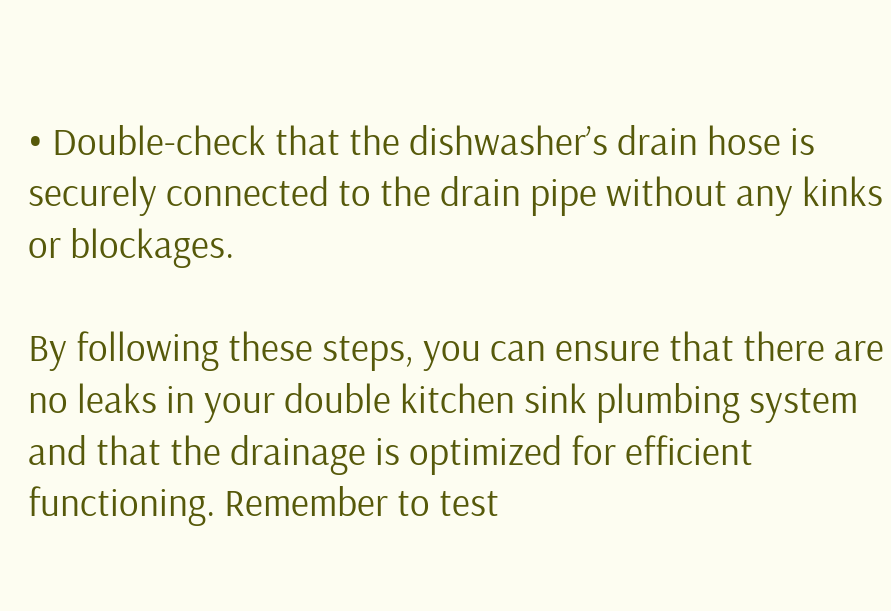• Double-check that the dishwasher’s drain hose is securely connected to the drain pipe without any kinks or blockages.

By following these steps, you can ensure that there are no leaks in your double kitchen sink plumbing system and that the drainage is optimized for efficient functioning. Remember to test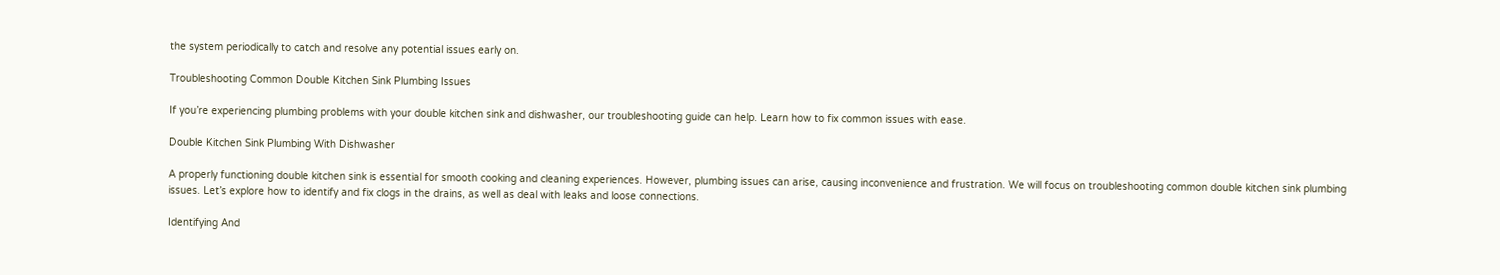the system periodically to catch and resolve any potential issues early on.

Troubleshooting Common Double Kitchen Sink Plumbing Issues

If you’re experiencing plumbing problems with your double kitchen sink and dishwasher, our troubleshooting guide can help. Learn how to fix common issues with ease.

Double Kitchen Sink Plumbing With Dishwasher

A properly functioning double kitchen sink is essential for smooth cooking and cleaning experiences. However, plumbing issues can arise, causing inconvenience and frustration. We will focus on troubleshooting common double kitchen sink plumbing issues. Let’s explore how to identify and fix clogs in the drains, as well as deal with leaks and loose connections.

Identifying And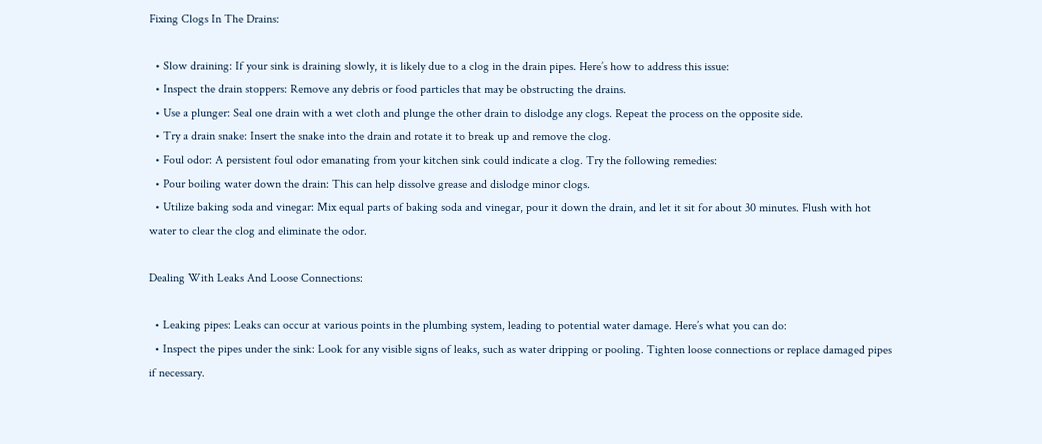Fixing Clogs In The Drains:

  • Slow draining: If your sink is draining slowly, it is likely due to a clog in the drain pipes. Here’s how to address this issue:
  • Inspect the drain stoppers: Remove any debris or food particles that may be obstructing the drains.
  • Use a plunger: Seal one drain with a wet cloth and plunge the other drain to dislodge any clogs. Repeat the process on the opposite side.
  • Try a drain snake: Insert the snake into the drain and rotate it to break up and remove the clog.
  • Foul odor: A persistent foul odor emanating from your kitchen sink could indicate a clog. Try the following remedies:
  • Pour boiling water down the drain: This can help dissolve grease and dislodge minor clogs.
  • Utilize baking soda and vinegar: Mix equal parts of baking soda and vinegar, pour it down the drain, and let it sit for about 30 minutes. Flush with hot water to clear the clog and eliminate the odor.

Dealing With Leaks And Loose Connections:

  • Leaking pipes: Leaks can occur at various points in the plumbing system, leading to potential water damage. Here’s what you can do:
  • Inspect the pipes under the sink: Look for any visible signs of leaks, such as water dripping or pooling. Tighten loose connections or replace damaged pipes if necessary.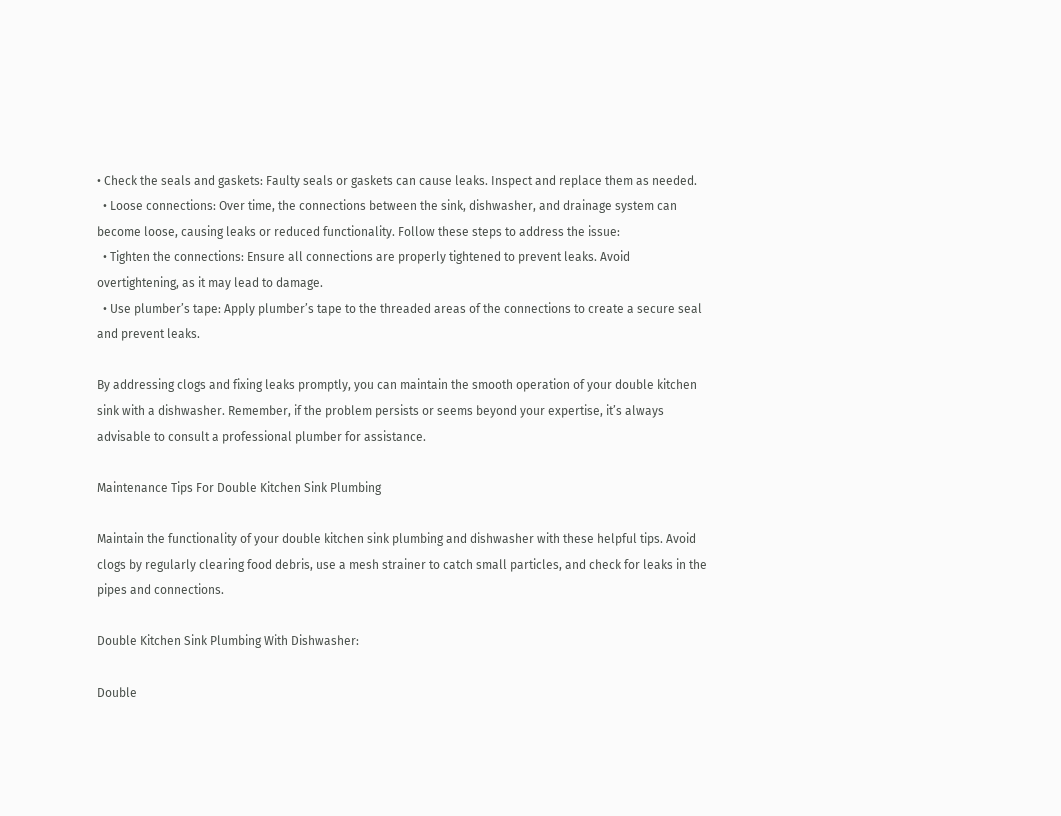• Check the seals and gaskets: Faulty seals or gaskets can cause leaks. Inspect and replace them as needed.
  • Loose connections: Over time, the connections between the sink, dishwasher, and drainage system can become loose, causing leaks or reduced functionality. Follow these steps to address the issue:
  • Tighten the connections: Ensure all connections are properly tightened to prevent leaks. Avoid overtightening, as it may lead to damage.
  • Use plumber’s tape: Apply plumber’s tape to the threaded areas of the connections to create a secure seal and prevent leaks.

By addressing clogs and fixing leaks promptly, you can maintain the smooth operation of your double kitchen sink with a dishwasher. Remember, if the problem persists or seems beyond your expertise, it’s always advisable to consult a professional plumber for assistance.

Maintenance Tips For Double Kitchen Sink Plumbing

Maintain the functionality of your double kitchen sink plumbing and dishwasher with these helpful tips. Avoid clogs by regularly clearing food debris, use a mesh strainer to catch small particles, and check for leaks in the pipes and connections.

Double Kitchen Sink Plumbing With Dishwasher:

Double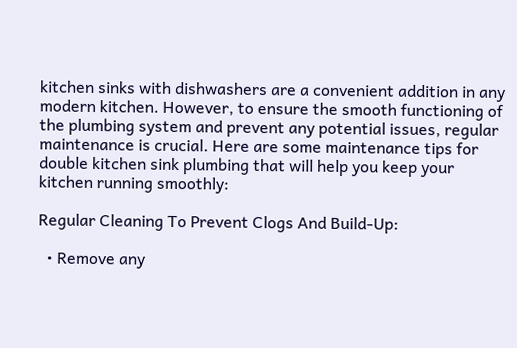kitchen sinks with dishwashers are a convenient addition in any modern kitchen. However, to ensure the smooth functioning of the plumbing system and prevent any potential issues, regular maintenance is crucial. Here are some maintenance tips for double kitchen sink plumbing that will help you keep your kitchen running smoothly:

Regular Cleaning To Prevent Clogs And Build-Up:

  • Remove any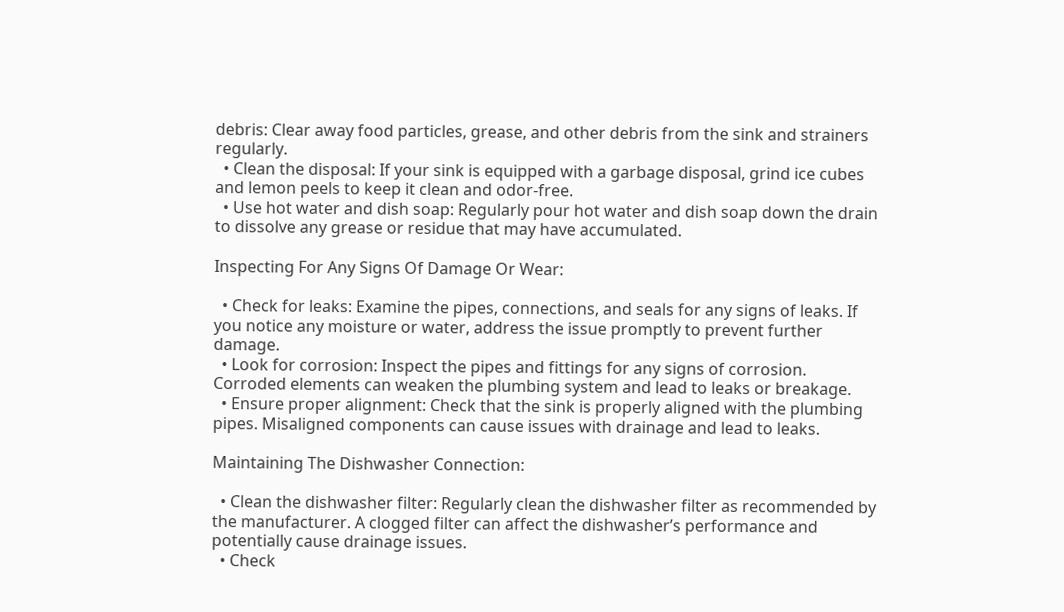debris: Clear away food particles, grease, and other debris from the sink and strainers regularly.
  • Clean the disposal: If your sink is equipped with a garbage disposal, grind ice cubes and lemon peels to keep it clean and odor-free.
  • Use hot water and dish soap: Regularly pour hot water and dish soap down the drain to dissolve any grease or residue that may have accumulated.

Inspecting For Any Signs Of Damage Or Wear:

  • Check for leaks: Examine the pipes, connections, and seals for any signs of leaks. If you notice any moisture or water, address the issue promptly to prevent further damage.
  • Look for corrosion: Inspect the pipes and fittings for any signs of corrosion. Corroded elements can weaken the plumbing system and lead to leaks or breakage.
  • Ensure proper alignment: Check that the sink is properly aligned with the plumbing pipes. Misaligned components can cause issues with drainage and lead to leaks.

Maintaining The Dishwasher Connection:

  • Clean the dishwasher filter: Regularly clean the dishwasher filter as recommended by the manufacturer. A clogged filter can affect the dishwasher’s performance and potentially cause drainage issues.
  • Check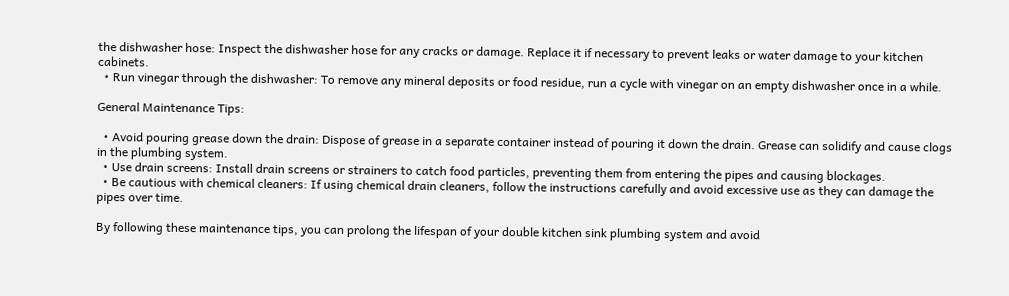the dishwasher hose: Inspect the dishwasher hose for any cracks or damage. Replace it if necessary to prevent leaks or water damage to your kitchen cabinets.
  • Run vinegar through the dishwasher: To remove any mineral deposits or food residue, run a cycle with vinegar on an empty dishwasher once in a while.

General Maintenance Tips:

  • Avoid pouring grease down the drain: Dispose of grease in a separate container instead of pouring it down the drain. Grease can solidify and cause clogs in the plumbing system.
  • Use drain screens: Install drain screens or strainers to catch food particles, preventing them from entering the pipes and causing blockages.
  • Be cautious with chemical cleaners: If using chemical drain cleaners, follow the instructions carefully and avoid excessive use as they can damage the pipes over time.

By following these maintenance tips, you can prolong the lifespan of your double kitchen sink plumbing system and avoid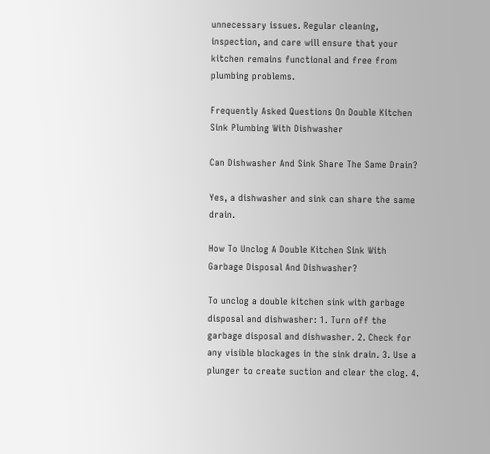unnecessary issues. Regular cleaning, inspection, and care will ensure that your kitchen remains functional and free from plumbing problems.

Frequently Asked Questions On Double Kitchen Sink Plumbing With Dishwasher

Can Dishwasher And Sink Share The Same Drain?

Yes, a dishwasher and sink can share the same drain.

How To Unclog A Double Kitchen Sink With Garbage Disposal And Dishwasher?

To unclog a double kitchen sink with garbage disposal and dishwasher: 1. Turn off the garbage disposal and dishwasher. 2. Check for any visible blockages in the sink drain. 3. Use a plunger to create suction and clear the clog. 4.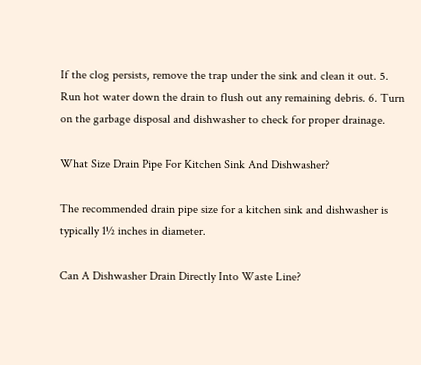If the clog persists, remove the trap under the sink and clean it out. 5. Run hot water down the drain to flush out any remaining debris. 6. Turn on the garbage disposal and dishwasher to check for proper drainage.

What Size Drain Pipe For Kitchen Sink And Dishwasher?

The recommended drain pipe size for a kitchen sink and dishwasher is typically 1½ inches in diameter.

Can A Dishwasher Drain Directly Into Waste Line?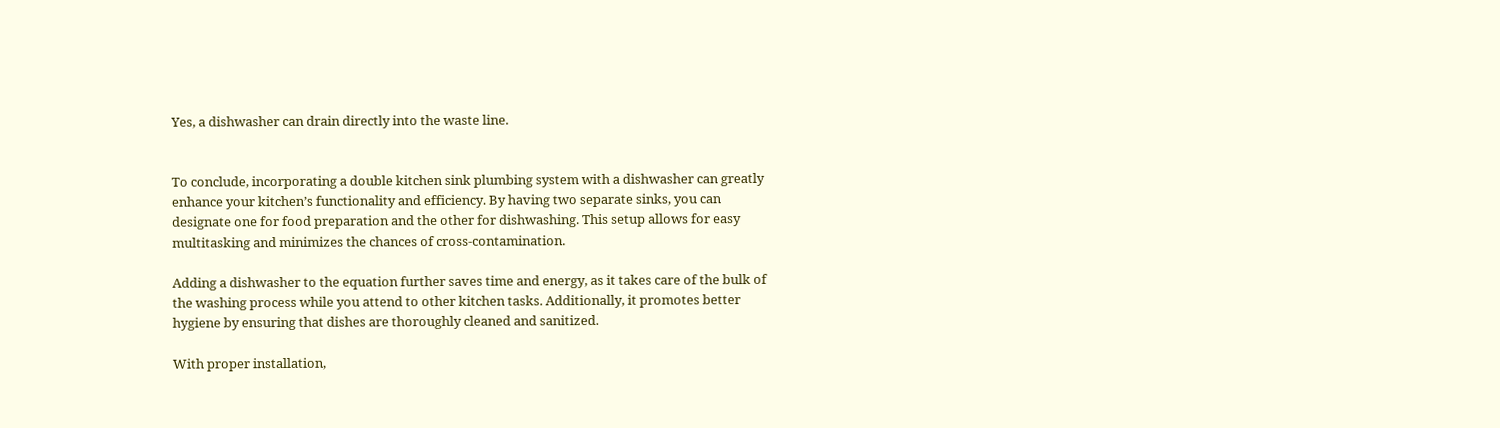Yes, a dishwasher can drain directly into the waste line.


To conclude, incorporating a double kitchen sink plumbing system with a dishwasher can greatly enhance your kitchen’s functionality and efficiency. By having two separate sinks, you can designate one for food preparation and the other for dishwashing. This setup allows for easy multitasking and minimizes the chances of cross-contamination.

Adding a dishwasher to the equation further saves time and energy, as it takes care of the bulk of the washing process while you attend to other kitchen tasks. Additionally, it promotes better hygiene by ensuring that dishes are thoroughly cleaned and sanitized.

With proper installation,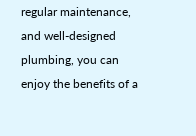regular maintenance, and well-designed plumbing, you can enjoy the benefits of a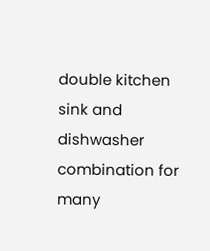double kitchen sink and dishwasher combination for many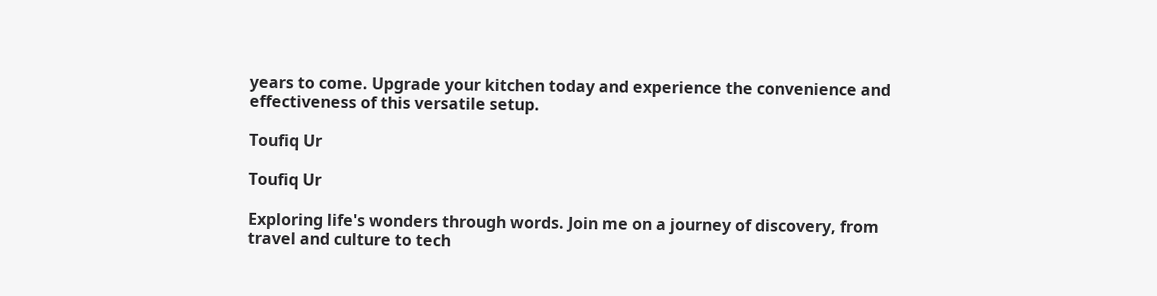years to come. Upgrade your kitchen today and experience the convenience and effectiveness of this versatile setup.

Toufiq Ur

Toufiq Ur

Exploring life's wonders through words. Join me on a journey of discovery, from travel and culture to tech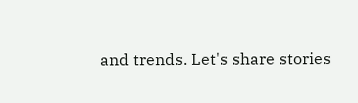and trends. Let's share stories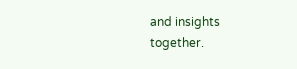and insights together.